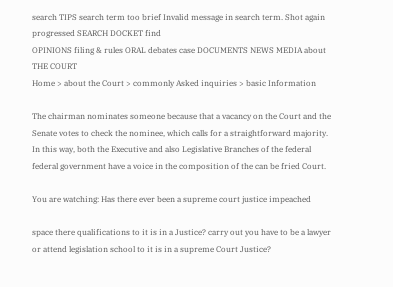search TIPS search term too brief Invalid message in search term. Shot again progressed SEARCH DOCKET find
OPINIONS filing & rules ORAL debates case DOCUMENTS NEWS MEDIA about THE COURT
Home > about the Court > commonly Asked inquiries > basic Information

The chairman nominates someone because that a vacancy on the Court and the Senate votes to check the nominee, which calls for a straightforward majority. In this way, both the Executive and also Legislative Branches of the federal federal government have a voice in the composition of the can be fried Court.

You are watching: Has there ever been a supreme court justice impeached

space there qualifications to it is in a Justice? carry out you have to be a lawyer or attend legislation school to it is in a supreme Court Justice?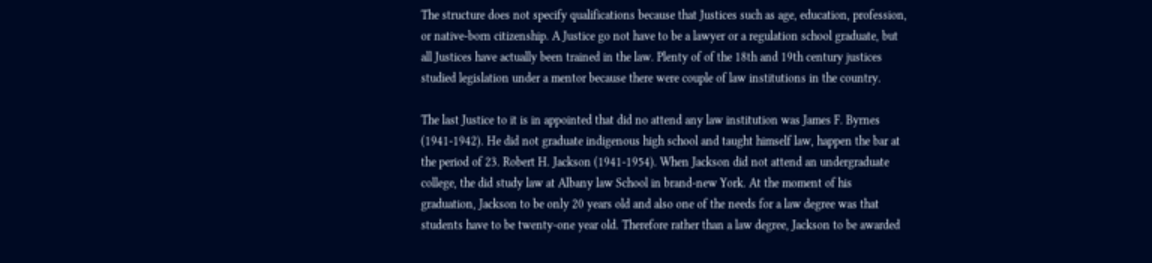The structure does not specify qualifications because that Justices such as age, education, profession, or native-born citizenship. A Justice go not have to be a lawyer or a regulation school graduate, but all Justices have actually been trained in the law. Plenty of of the 18th and 19th century justices studied legislation under a mentor because there were couple of law institutions in the country.

The last Justice to it is in appointed that did no attend any law institution was James F. Byrnes (1941-1942). He did not graduate indigenous high school and taught himself law, happen the bar at the period of 23. Robert H. Jackson (1941-1954). When Jackson did not attend an undergraduate college, the did study law at Albany law School in brand-new York. At the moment of his graduation, Jackson to be only 20 years old and also one of the needs for a law degree was that students have to be twenty-one year old. Therefore rather than a law degree, Jackson to be awarded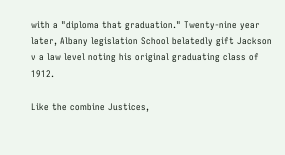with a "diploma that graduation." Twenty-nine year later, Albany legislation School belatedly gift Jackson v a law level noting his original graduating class of 1912.

Like the combine Justices,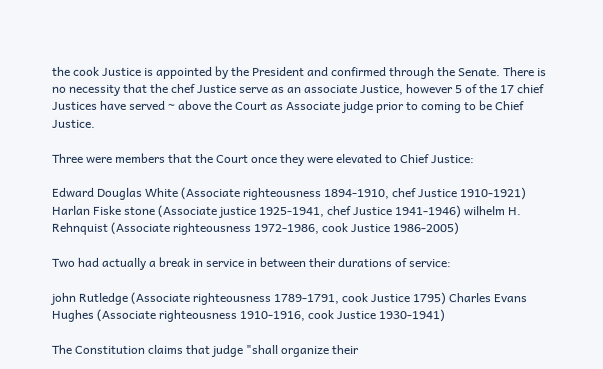the cook Justice is appointed by the President and confirmed through the Senate. There is no necessity that the chef Justice serve as an associate Justice, however 5 of the 17 chief Justices have served ~ above the Court as Associate judge prior to coming to be Chief Justice.

Three were members that the Court once they were elevated to Chief Justice:

Edward Douglas White (Associate righteousness 1894-1910, chef Justice 1910-1921) Harlan Fiske stone (Associate justice 1925-1941, chef Justice 1941-1946) wilhelm H. Rehnquist (Associate righteousness 1972-1986, cook Justice 1986-2005)

Two had actually a break in service in between their durations of service:

john Rutledge (Associate righteousness 1789-1791, cook Justice 1795) Charles Evans Hughes (Associate righteousness 1910-1916, cook Justice 1930-1941)

The Constitution claims that judge "shall organize their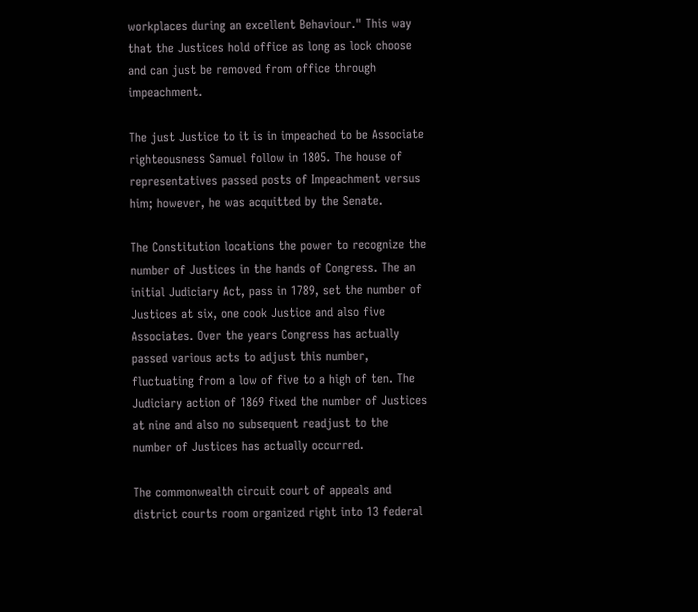workplaces during an excellent Behaviour." This way that the Justices hold office as long as lock choose and can just be removed from office through impeachment.

The just Justice to it is in impeached to be Associate righteousness Samuel follow in 1805. The house of representatives passed posts of Impeachment versus him; however, he was acquitted by the Senate.

The Constitution locations the power to recognize the number of Justices in the hands of Congress. The an initial Judiciary Act, pass in 1789, set the number of Justices at six, one cook Justice and also five Associates. Over the years Congress has actually passed various acts to adjust this number, fluctuating from a low of five to a high of ten. The Judiciary action of 1869 fixed the number of Justices at nine and also no subsequent readjust to the number of Justices has actually occurred.

The commonwealth circuit court of appeals and district courts room organized right into 13 federal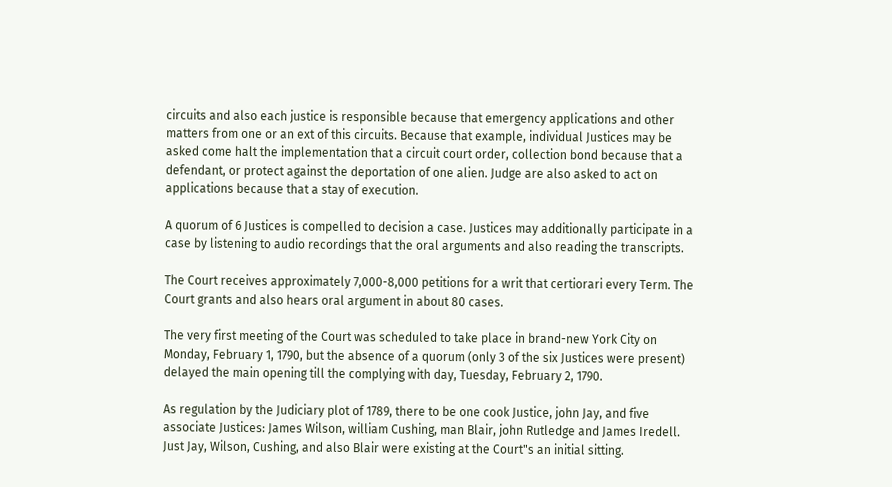circuits and also each justice is responsible because that emergency applications and other matters from one or an ext of this circuits. Because that example, individual Justices may be asked come halt the implementation that a circuit court order, collection bond because that a defendant, or protect against the deportation of one alien. Judge are also asked to act on applications because that a stay of execution.

A quorum of 6 Justices is compelled to decision a case. Justices may additionally participate in a case by listening to audio recordings that the oral arguments and also reading the transcripts.

The Court receives approximately 7,000-8,000 petitions for a writ that certiorari every Term. The Court grants and also hears oral argument in about 80 cases.

The very first meeting of the Court was scheduled to take place in brand-new York City on Monday, February 1, 1790, but the absence of a quorum (only 3 of the six Justices were present) delayed the main opening till the complying with day, Tuesday, February 2, 1790.

As regulation by the Judiciary plot of 1789, there to be one cook Justice, john Jay, and five associate Justices: James Wilson, william Cushing, man Blair, john Rutledge and James Iredell. Just Jay, Wilson, Cushing, and also Blair were existing at the Court"s an initial sitting.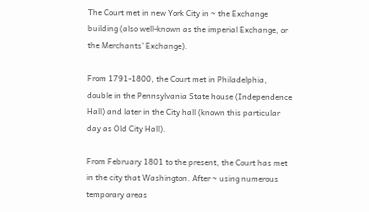The Court met in new York City in ~ the Exchange building (also well-known as the imperial Exchange, or the Merchants’ Exchange).

From 1791-1800, the Court met in Philadelphia, double in the Pennsylvania State house (Independence Hall) and later in the City hall (known this particular day as Old City Hall).

From February 1801 to the present, the Court has met in the city that Washington. After ~ using numerous temporary areas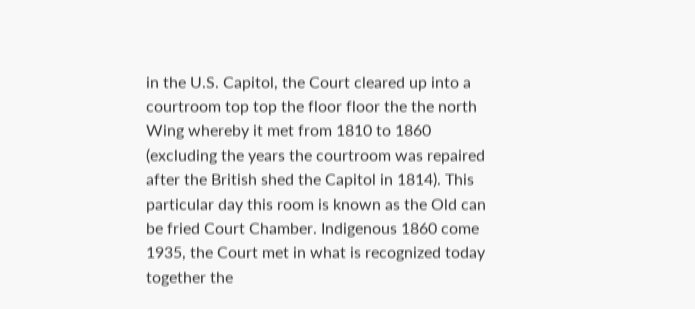in the U.S. Capitol, the Court cleared up into a courtroom top top the floor floor the the north Wing whereby it met from 1810 to 1860 (excluding the years the courtroom was repaired after the British shed the Capitol in 1814). This particular day this room is known as the Old can be fried Court Chamber. Indigenous 1860 come 1935, the Court met in what is recognized today together the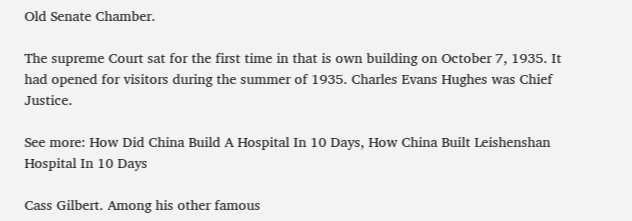Old Senate Chamber.

The supreme Court sat for the first time in that is own building on October 7, 1935. It had opened for visitors during the summer of 1935. Charles Evans Hughes was Chief Justice.

See more: How Did China Build A Hospital In 10 Days, How China Built Leishenshan Hospital In 10 Days

Cass Gilbert. Among his other famous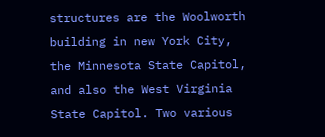structures are the Woolworth building in new York City, the Minnesota State Capitol, and also the West Virginia State Capitol. Two various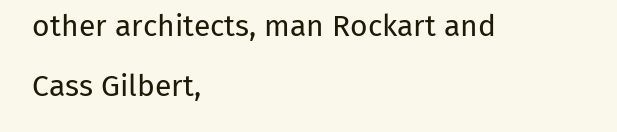other architects, man Rockart and Cass Gilbert,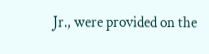Jr., were provided on the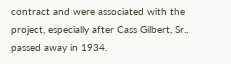contract and were associated with the project, especially after Cass Gilbert, Sr., passed away in 1934.